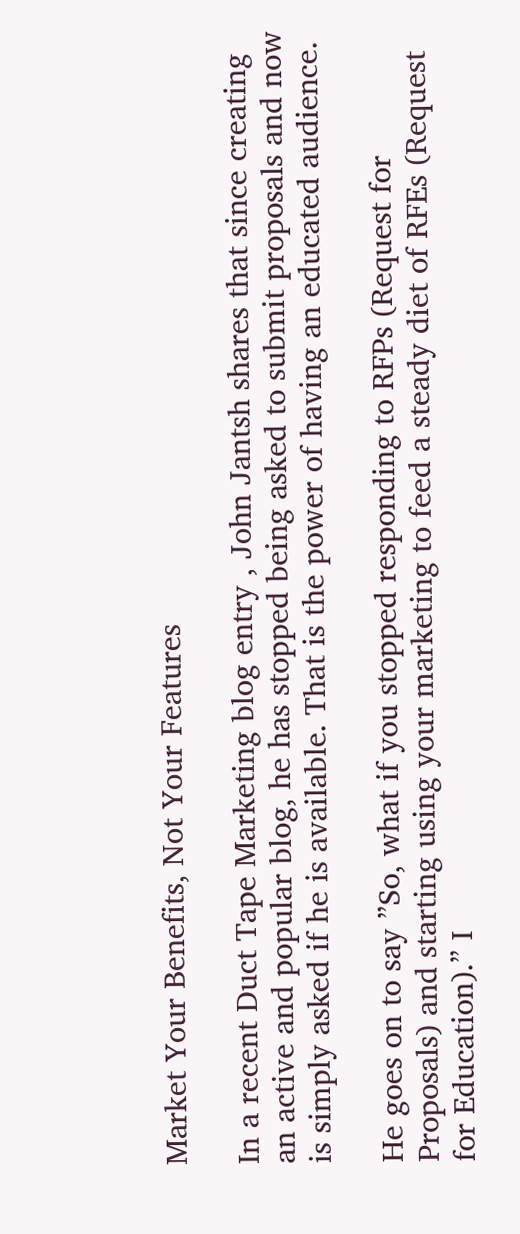Market Your Benefits, Not Your Features

In a recent Duct Tape Marketing blog entry , John Jantsh shares that since creating an active and popular blog, he has stopped being asked to submit proposals and now is simply asked if he is available. That is the power of having an educated audience.

He goes on to say ”So, what if you stopped responding to RFPs (Request for Proposals) and starting using your marketing to feed a steady diet of RFEs (Request for Education).” I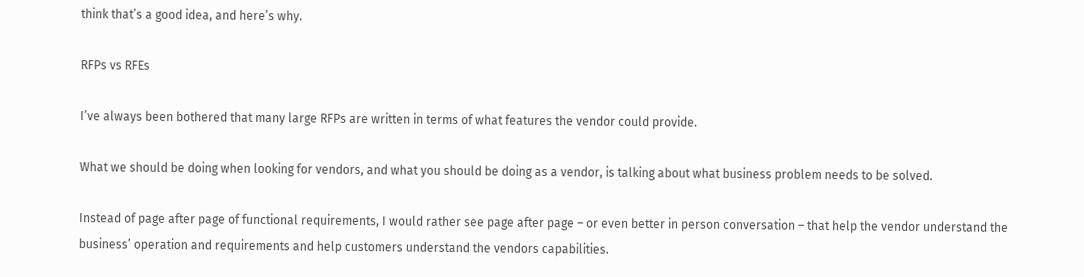think that’s a good idea, and here’s why.

RFPs vs RFEs

I’ve always been bothered that many large RFPs are written in terms of what features the vendor could provide.

What we should be doing when looking for vendors, and what you should be doing as a vendor, is talking about what business problem needs to be solved.

Instead of page after page of functional requirements, I would rather see page after page – or even better in person conversation – that help the vendor understand the business’ operation and requirements and help customers understand the vendors capabilities.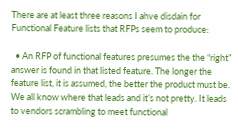There are at least three reasons I ahve disdain for Functional Feature lists that RFPs seem to produce:

  • An RFP of functional features presumes the the “right” answer is found in that listed feature. The longer the feature list, it is assumed, the better the product must be. We all know where that leads and it’s not pretty. It leads to vendors scrambling to meet functional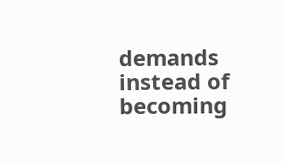demands instead of becoming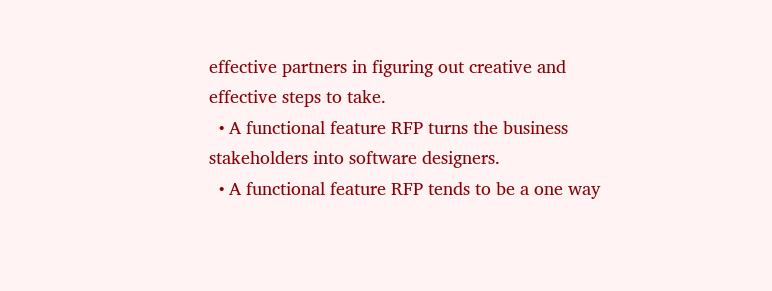effective partners in figuring out creative and effective steps to take.
  • A functional feature RFP turns the business stakeholders into software designers.
  • A functional feature RFP tends to be a one way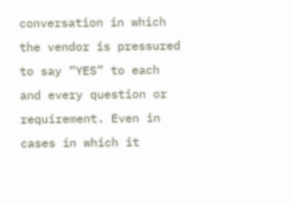conversation in which the vendor is pressured to say “YES” to each and every question or requirement. Even in cases in which it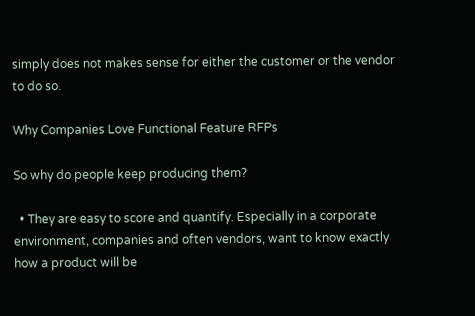simply does not makes sense for either the customer or the vendor to do so.

Why Companies Love Functional Feature RFPs

So why do people keep producing them?

  • They are easy to score and quantify. Especially in a corporate environment, companies and often vendors, want to know exactly how a product will be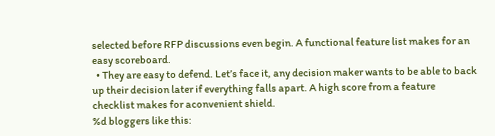selected before RFP discussions even begin. A functional feature list makes for an easy scoreboard.
  • They are easy to defend. Let’s face it, any decision maker wants to be able to back up their decision later if everything falls apart. A high score from a feature checklist makes for aconvenient shield.
%d bloggers like this: